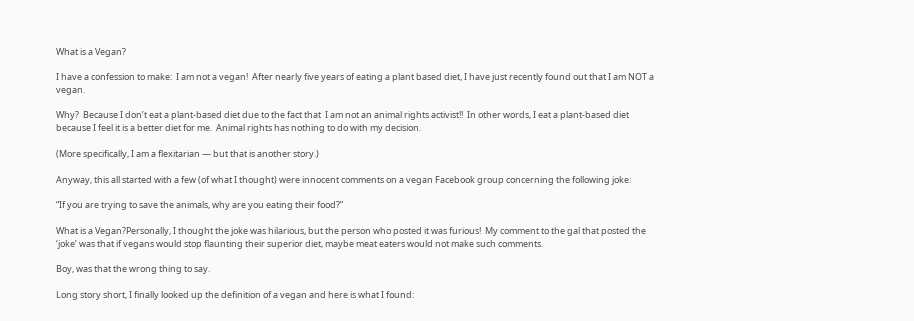What is a Vegan?

I have a confession to make:  I am not a vegan!  After nearly five years of eating a plant based diet, I have just recently found out that I am NOT a vegan.

Why?  Because I don’t eat a plant-based diet due to the fact that  I am not an animal rights activist!!  In other words, I eat a plant-based diet because I feel it is a better diet for me.  Animal rights has nothing to do with my decision.

(More specifically, I am a flexitarian — but that is another story.)

Anyway, this all started with a few (of what I thought) were innocent comments on a vegan Facebook group concerning the following joke:

“If you are trying to save the animals, why are you eating their food?”

What is a Vegan?Personally, I thought the joke was hilarious, but the person who posted it was furious!  My comment to the gal that posted the ‘joke’ was that if vegans would stop flaunting their superior diet, maybe meat eaters would not make such comments.

Boy, was that the wrong thing to say.

Long story short, I finally looked up the definition of a vegan and here is what I found: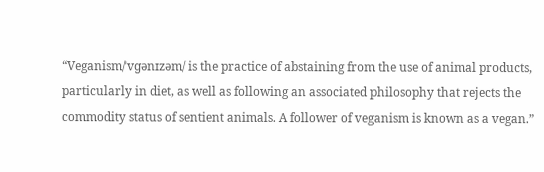“Veganism/ˈvɡənɪzəm/ is the practice of abstaining from the use of animal products, particularly in diet, as well as following an associated philosophy that rejects the commodity status of sentient animals. A follower of veganism is known as a vegan.”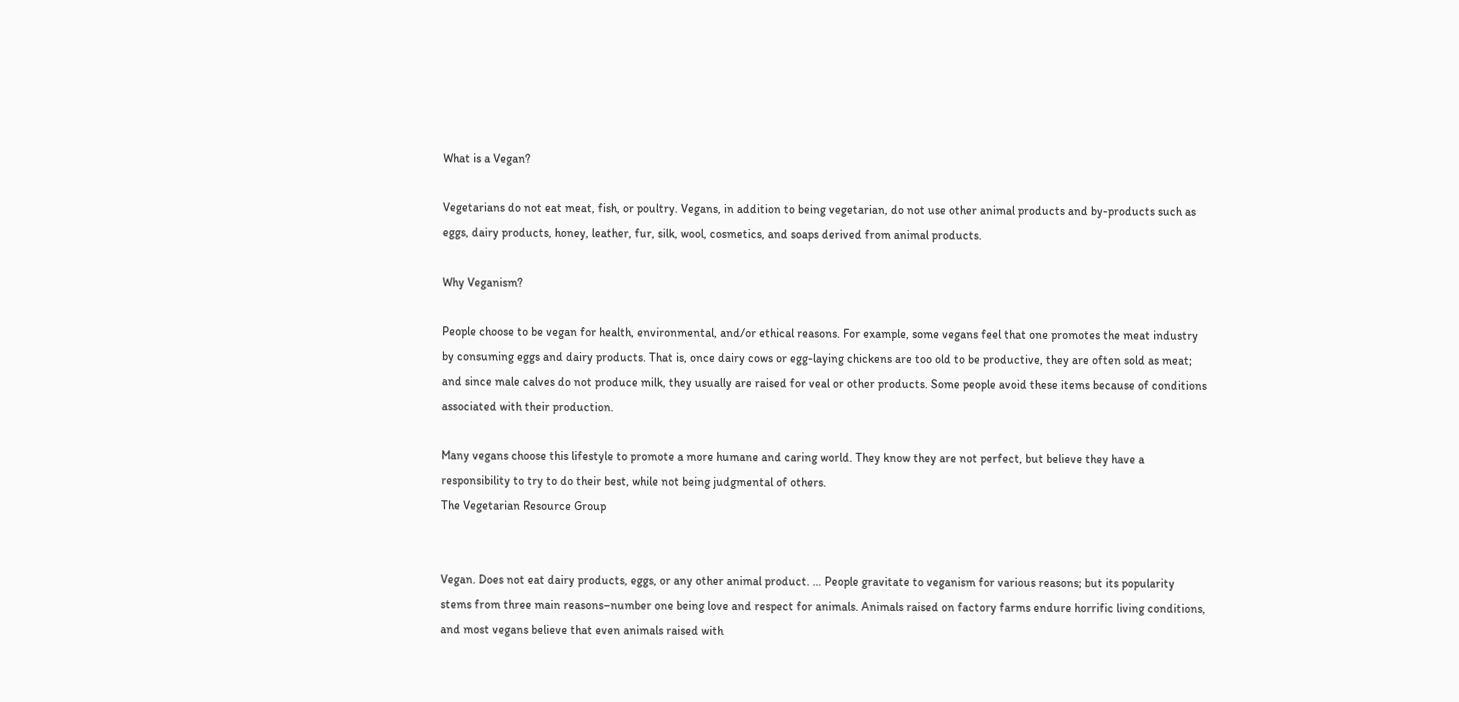What is a Vegan?

Vegetarians do not eat meat, fish, or poultry. Vegans, in addition to being vegetarian, do not use other animal products and by-products such as eggs, dairy products, honey, leather, fur, silk, wool, cosmetics, and soaps derived from animal products.

Why Veganism?

People choose to be vegan for health, environmental, and/or ethical reasons. For example, some vegans feel that one promotes the meat industry by consuming eggs and dairy products. That is, once dairy cows or egg-laying chickens are too old to be productive, they are often sold as meat; and since male calves do not produce milk, they usually are raised for veal or other products. Some people avoid these items because of conditions associated with their production.

Many vegans choose this lifestyle to promote a more humane and caring world. They know they are not perfect, but believe they have a responsibility to try to do their best, while not being judgmental of others.
The Vegetarian Resource Group


Vegan. Does not eat dairy products, eggs, or any other animal product. … People gravitate to veganism for various reasons; but its popularity stems from three main reasons–number one being love and respect for animals. Animals raised on factory farms endure horrific living conditions, and most vegans believe that even animals raised with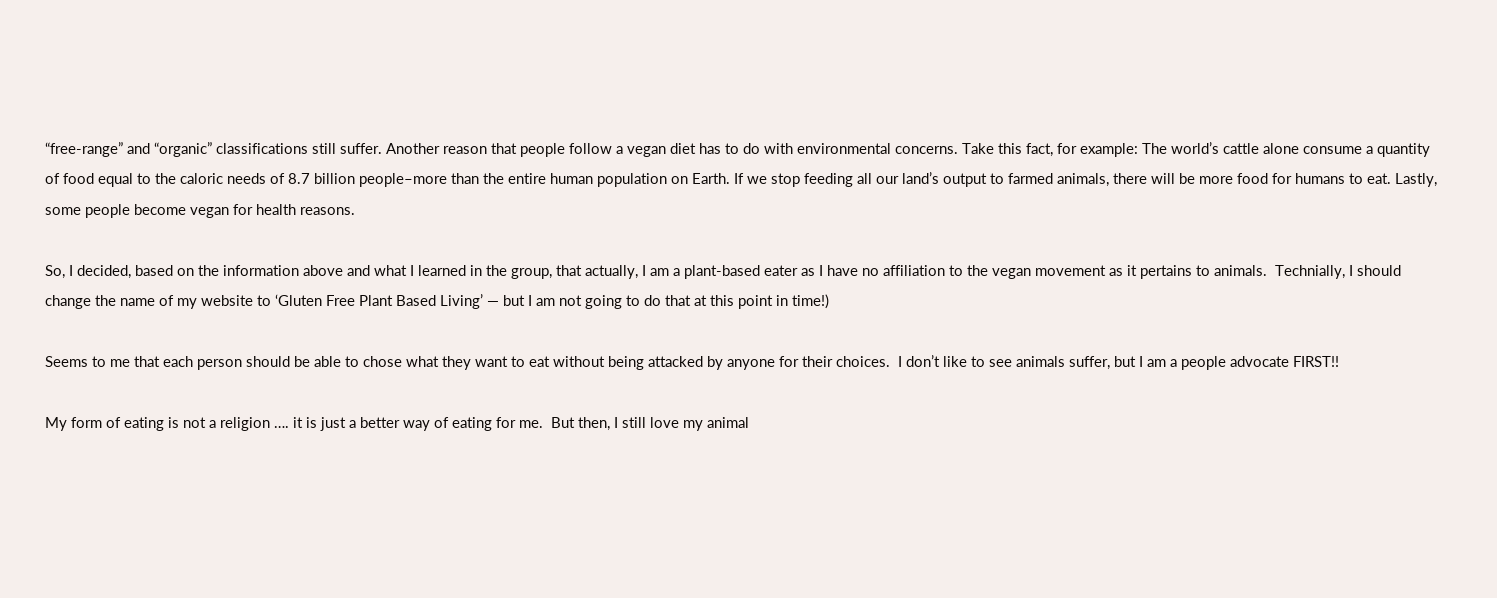“free-range” and “organic” classifications still suffer. Another reason that people follow a vegan diet has to do with environmental concerns. Take this fact, for example: The world’s cattle alone consume a quantity of food equal to the caloric needs of 8.7 billion people–more than the entire human population on Earth. If we stop feeding all our land’s output to farmed animals, there will be more food for humans to eat. Lastly, some people become vegan for health reasons.

So, I decided, based on the information above and what I learned in the group, that actually, I am a plant-based eater as I have no affiliation to the vegan movement as it pertains to animals.  Technially, I should change the name of my website to ‘Gluten Free Plant Based Living’ — but I am not going to do that at this point in time!)

Seems to me that each person should be able to chose what they want to eat without being attacked by anyone for their choices.  I don’t like to see animals suffer, but I am a people advocate FIRST!!

My form of eating is not a religion …. it is just a better way of eating for me.  But then, I still love my animal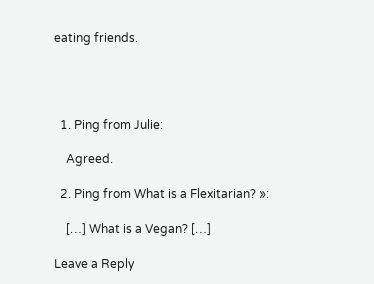eating friends.




  1. Ping from Julie:

    Agreed.

  2. Ping from What is a Flexitarian? »:

    […] What is a Vegan? […]

Leave a Reply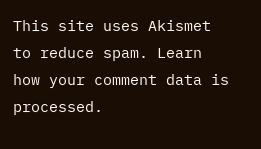This site uses Akismet to reduce spam. Learn how your comment data is processed.